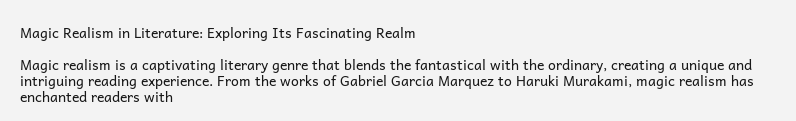Magic Realism in Literature: Exploring Its Fascinating Realm

Magic realism is a captivating literary genre that blends the fantastical with the ordinary, creating a unique and intriguing reading experience. From the works of Gabriel Garcia Marquez to Haruki Murakami, magic realism has enchanted readers with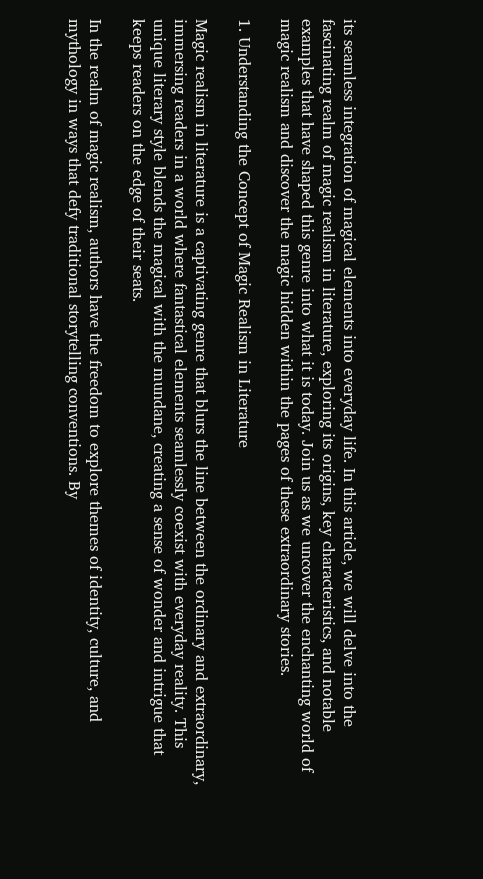its seamless integration of magical elements into everyday life. In this article, we will delve into the fascinating realm of magic realism in literature, exploring its origins, key characteristics, and notable examples that have shaped this genre into what it is today. Join us as we uncover the enchanting world of magic realism and discover the magic hidden within the pages of these extraordinary stories.

1. Understanding the Concept of Magic Realism in Literature

Magic realism in literature is a captivating genre that blurs the line between the ordinary and extraordinary, immersing readers in a world where fantastical elements seamlessly coexist with everyday reality. This unique literary style blends the magical with the mundane, creating a sense of wonder and intrigue that keeps readers on the edge of their seats.

In the realm of magic realism, authors have the freedom to explore themes of identity, culture, and mythology in ways that defy traditional storytelling conventions. By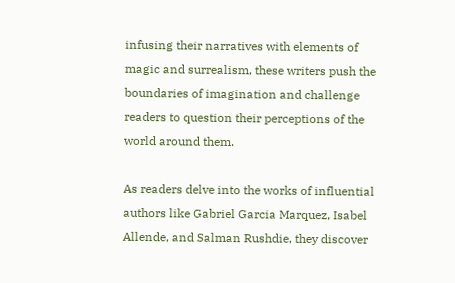infusing their narratives with elements of magic and surrealism, these writers push the boundaries of imagination and challenge readers to question their perceptions of the world around them.

As readers delve into the works of influential authors like Gabriel Garcia Marquez, Isabel Allende, and Salman Rushdie, they discover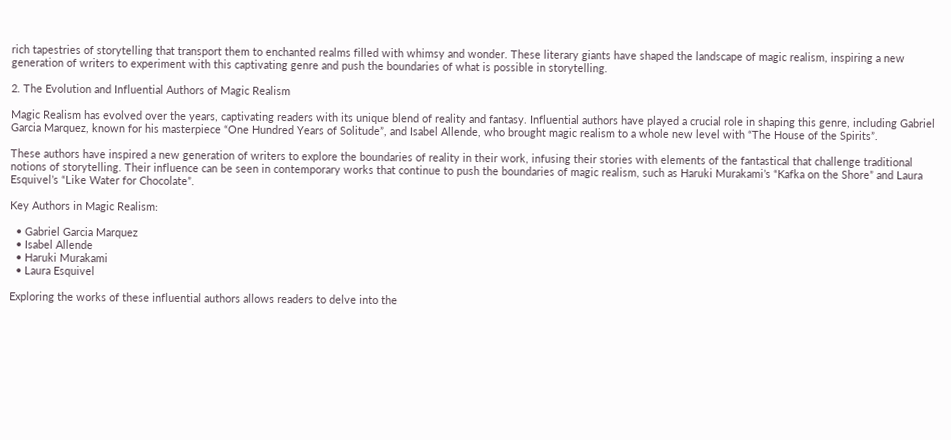rich tapestries of storytelling that transport them to enchanted realms filled with whimsy and wonder. These literary giants have shaped the landscape of magic realism, inspiring a new generation of writers to experiment with this captivating genre and push the boundaries of what is possible in storytelling.

2. The Evolution and Influential Authors of Magic Realism

Magic Realism has evolved over the years, captivating readers with its unique blend of reality and fantasy. Influential authors have played a crucial role in shaping this genre, including Gabriel Garcia Marquez, known for his masterpiece “One Hundred Years of Solitude”, and Isabel Allende, who brought magic realism to a whole new level with “The House of the Spirits”.

These authors have inspired a new generation of writers to explore the boundaries of reality in their work, infusing their stories with elements of the fantastical that challenge traditional notions of storytelling. Their influence can be seen in contemporary works that continue to push the boundaries of magic realism, such as Haruki Murakami’s “Kafka on the Shore” and Laura Esquivel’s “Like Water for Chocolate”.

Key Authors in Magic Realism:

  • Gabriel Garcia Marquez
  • Isabel Allende
  • Haruki Murakami
  • Laura Esquivel

Exploring the works of these influential authors allows readers to delve into the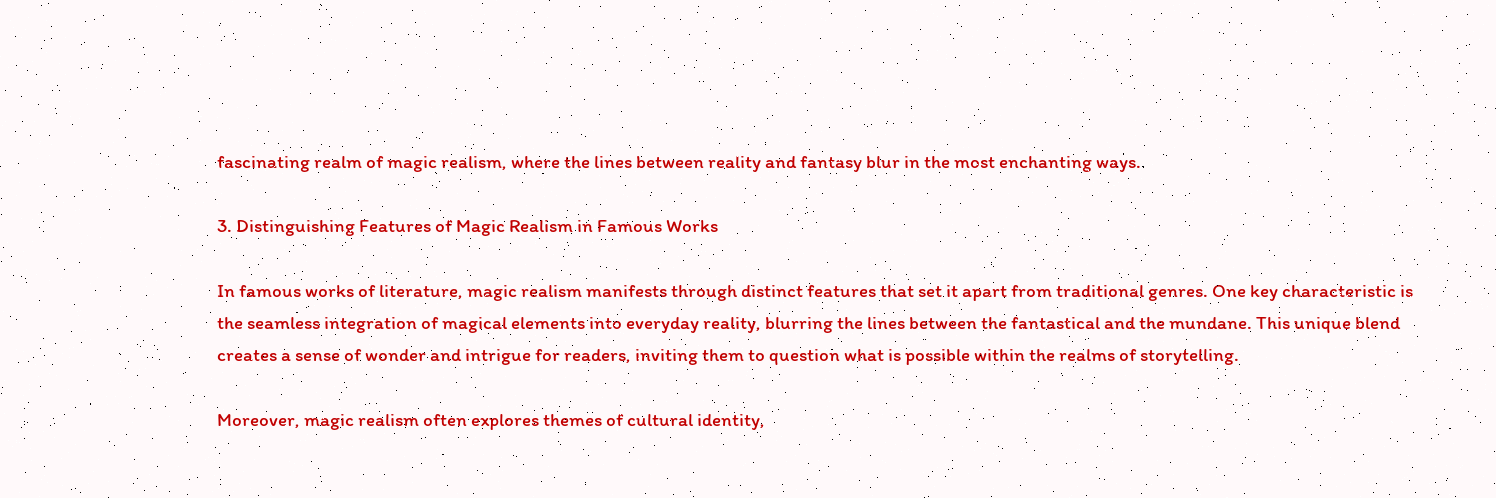fascinating realm of magic realism, where the lines between reality and fantasy blur in the most enchanting ways.

3. Distinguishing Features of Magic Realism in Famous Works

In famous works of literature, magic realism manifests through distinct features that set it apart from traditional genres. One key characteristic is the seamless integration of magical elements into everyday reality, blurring the lines between the fantastical and the mundane. This unique blend creates a sense of wonder and intrigue for readers, inviting them to question what is possible within the realms of storytelling.

Moreover, magic realism often explores themes of cultural identity,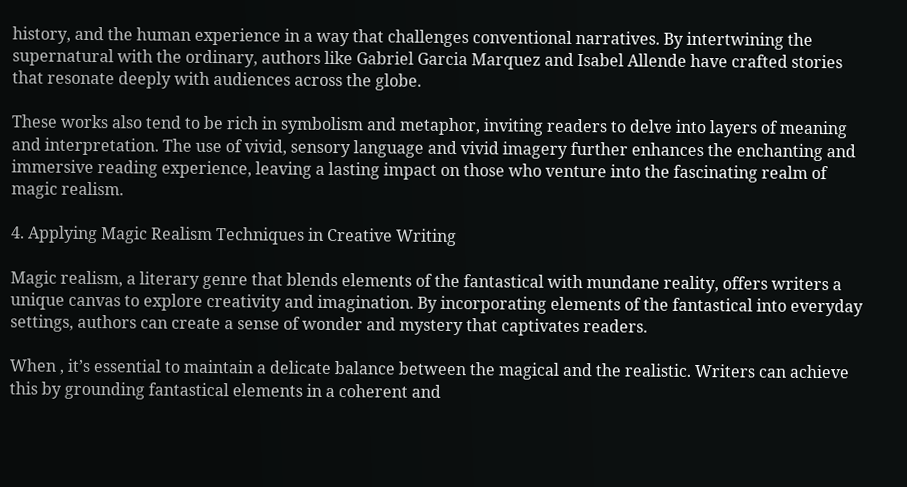history, and the human experience in a way that challenges conventional narratives. By intertwining the supernatural with the ordinary, authors like Gabriel Garcia Marquez and Isabel Allende have crafted stories that resonate deeply with audiences across the globe.

These works also tend to be rich in symbolism and metaphor, inviting readers to delve into layers of meaning and interpretation. The use of vivid, sensory language and vivid imagery further enhances the enchanting and immersive reading experience, leaving a lasting impact on those who venture into the fascinating realm of magic realism.

4. Applying Magic Realism Techniques in Creative Writing

Magic realism, a literary genre that blends elements of the fantastical with mundane reality, offers writers a unique canvas to explore creativity and imagination. By incorporating elements of the fantastical into everyday settings, authors can create a sense of wonder and mystery that captivates readers.

When , it’s essential to maintain a delicate balance between the magical and the realistic. Writers can achieve this by grounding fantastical elements in a coherent and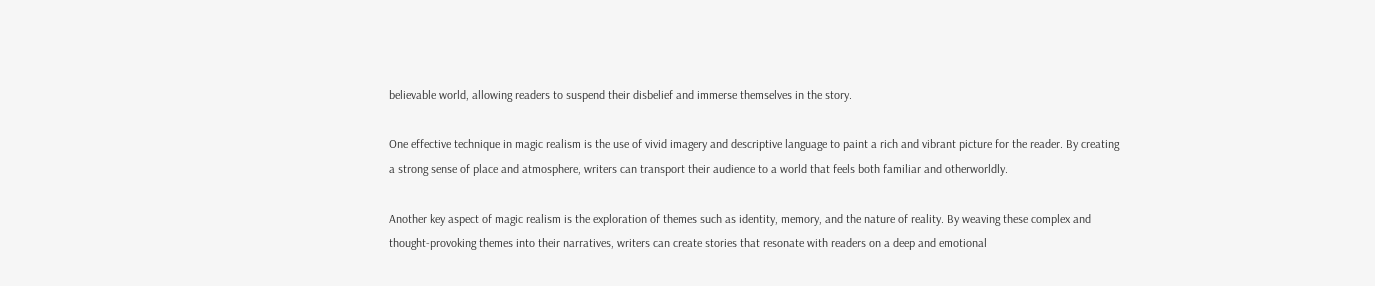believable world, allowing readers to suspend their disbelief and immerse themselves in the story.

One effective technique in magic realism is the use of vivid imagery and descriptive language to paint a rich and vibrant picture for the reader. By creating a strong sense of place and atmosphere, writers can transport their audience to a world that feels both familiar and otherworldly.

Another key aspect of magic realism is the exploration of themes such as identity, memory, and the nature of reality. By weaving these complex and thought-provoking themes into their narratives, writers can create stories that resonate with readers on a deep and emotional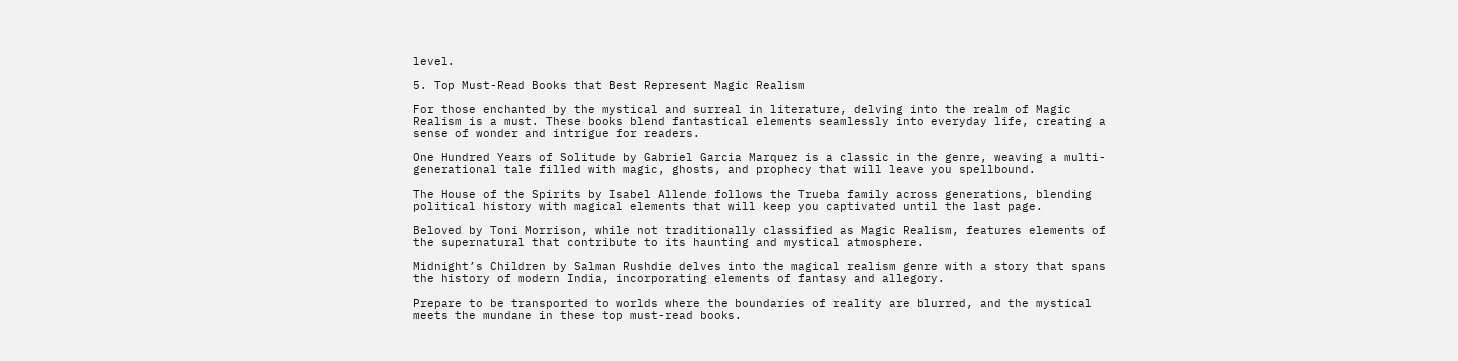level.

5. Top Must-Read Books that Best Represent Magic Realism

For those enchanted by the mystical and surreal in literature, delving into the realm of Magic Realism is a must. These books blend fantastical elements seamlessly into everyday life, creating a sense of wonder and intrigue for readers.

One Hundred Years of Solitude by Gabriel Garcia Marquez is a classic in the genre, weaving a multi-generational tale filled with magic, ghosts, and prophecy that will leave you spellbound.

The House of the Spirits by Isabel Allende follows the Trueba family across generations, blending political history with magical elements that will keep you captivated until the last page.

Beloved by Toni Morrison, while not traditionally classified as Magic Realism, features elements of the supernatural that contribute to its haunting and mystical atmosphere.

Midnight’s Children by Salman Rushdie delves into the magical realism genre with a story that spans the history of modern India, incorporating elements of fantasy and allegory.

Prepare to be transported to worlds where the boundaries of reality are blurred, and the mystical meets the mundane in these top must-read books.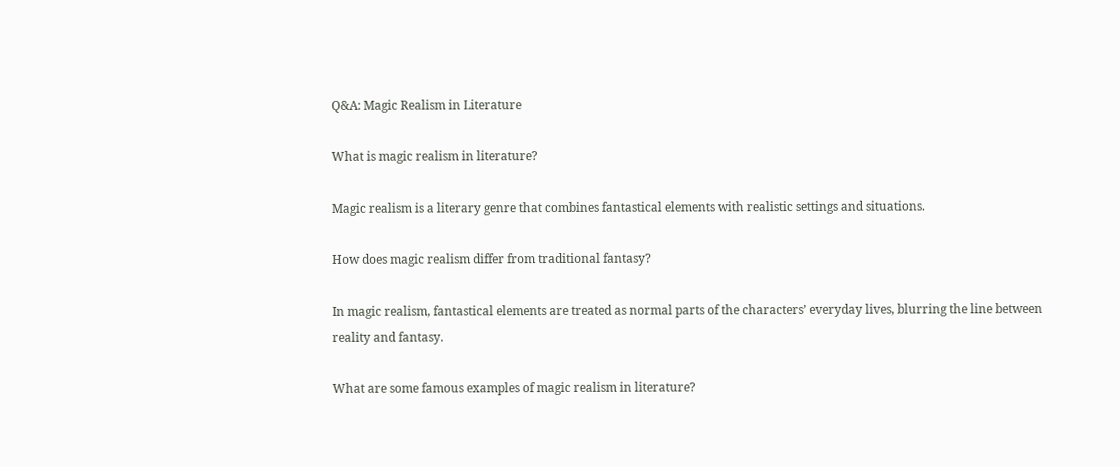Q&A: Magic Realism in Literature

What is magic realism in literature?

Magic realism is a literary genre that combines fantastical elements with realistic settings and situations.

How does magic realism differ from traditional fantasy?

In magic realism, fantastical elements are treated as normal parts of the characters’ everyday lives, blurring the line between reality and fantasy.

What are some famous examples of magic realism in literature?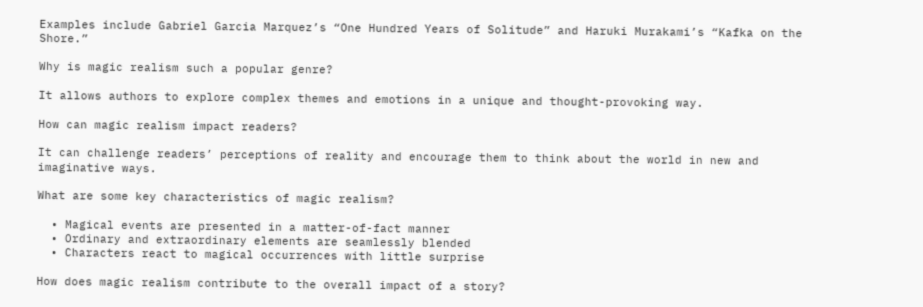Examples include Gabriel Garcia Marquez’s “One Hundred Years of Solitude” and Haruki Murakami’s “Kafka on the Shore.”

Why is magic realism such a popular genre?

It allows authors to explore complex themes and emotions in a unique and thought-provoking way.

How can magic realism impact readers?

It can challenge readers’ perceptions of reality and encourage them to think about the world in new and imaginative ways.

What are some key characteristics of magic realism?

  • Magical events are presented in a matter-of-fact manner
  • Ordinary and extraordinary elements are seamlessly blended
  • Characters react to magical occurrences with little surprise

How does magic realism contribute to the overall impact of a story?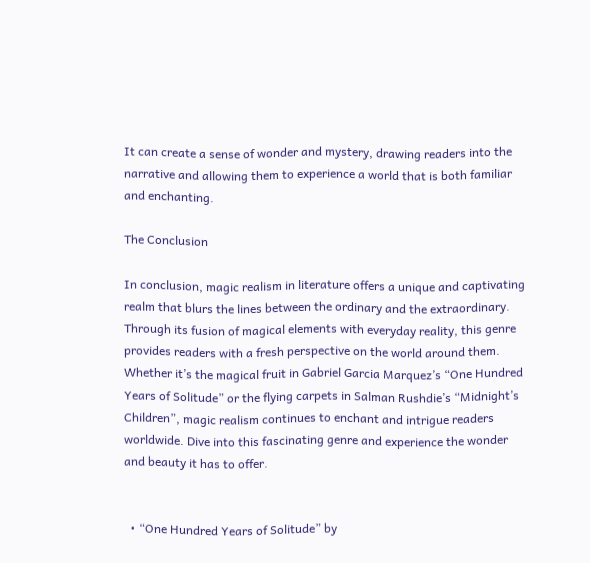It can create a sense of wonder and mystery, drawing readers into the narrative and allowing them to experience a world that is both familiar and enchanting.

The Conclusion

In conclusion, magic realism in literature offers a unique and captivating realm that blurs the lines between the ordinary and the extraordinary. Through its fusion of magical elements with everyday reality, this genre provides readers with a fresh perspective on the world around them. Whether it’s the magical fruit in Gabriel Garcia Marquez’s “One Hundred Years of Solitude” or the flying carpets in Salman Rushdie’s “Midnight’s Children”, magic realism continues to enchant and intrigue readers worldwide. Dive into this fascinating genre and experience the wonder and beauty it has to offer.


  • “One Hundred Years of Solitude” by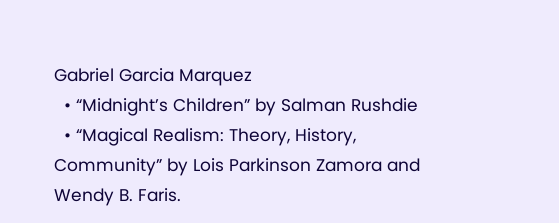Gabriel Garcia Marquez
  • “Midnight’s Children” by Salman Rushdie
  • “Magical Realism: Theory, History, Community” by Lois Parkinson Zamora and Wendy B. Faris.